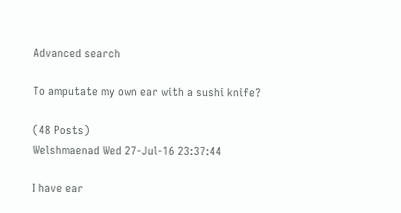Advanced search

To amputate my own ear with a sushi knife?

(48 Posts)
Welshmaenad Wed 27-Jul-16 23:37:44

I have ear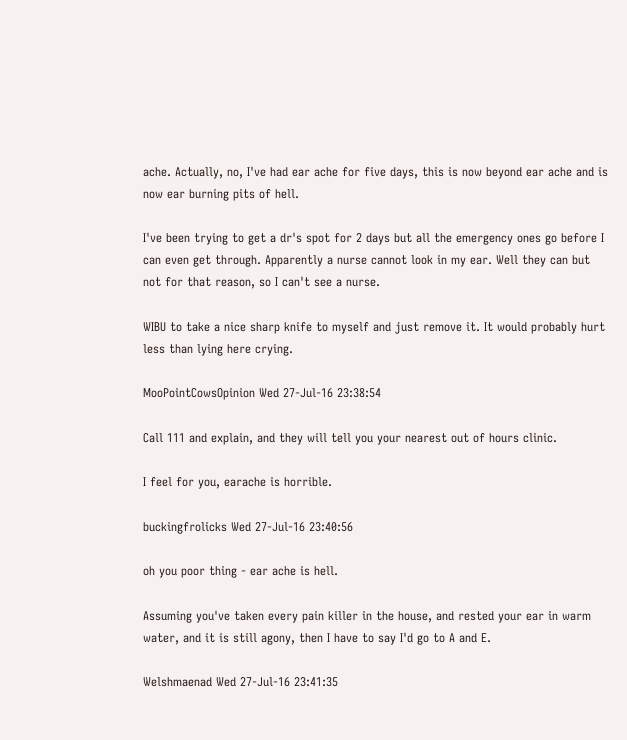ache. Actually, no, I've had ear ache for five days, this is now beyond ear ache and is now ear burning pits of hell.

I've been trying to get a dr's spot for 2 days but all the emergency ones go before I can even get through. Apparently a nurse cannot look in my ear. Well they can but not for that reason, so I can't see a nurse.

WIBU to take a nice sharp knife to myself and just remove it. It would probably hurt less than lying here crying.

MooPointCowsOpinion Wed 27-Jul-16 23:38:54

Call 111 and explain, and they will tell you your nearest out of hours clinic.

I feel for you, earache is horrible.

buckingfrolicks Wed 27-Jul-16 23:40:56

oh you poor thing - ear ache is hell.

Assuming you've taken every pain killer in the house, and rested your ear in warm water, and it is still agony, then I have to say I'd go to A and E.

Welshmaenad Wed 27-Jul-16 23:41:35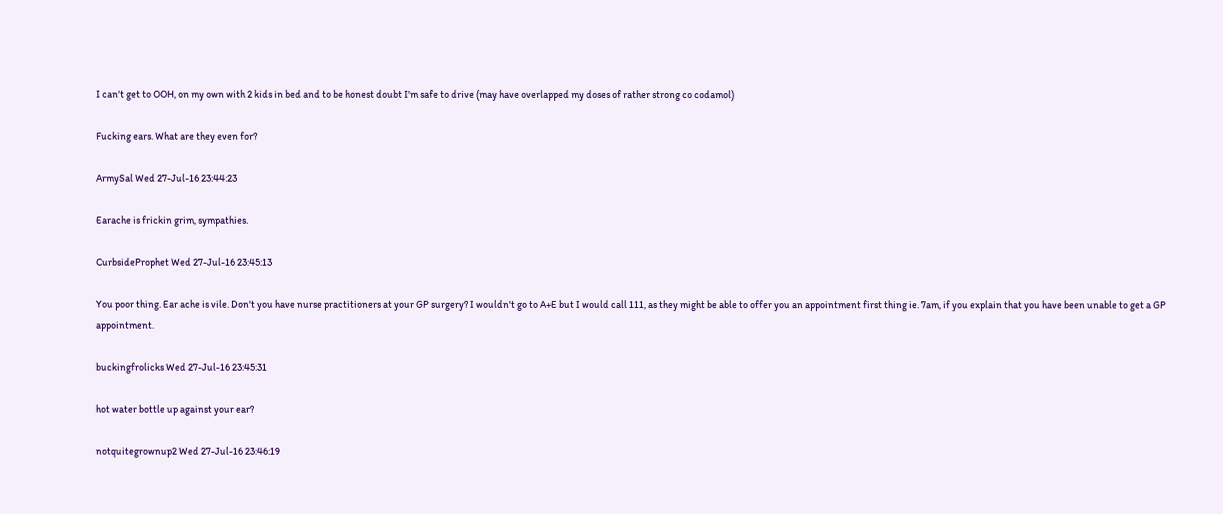I can't get to OOH, on my own with 2 kids in bed and to be honest doubt I'm safe to drive (may have overlapped my doses of rather strong co codamol)

Fucking ears. What are they even for?

ArmySal Wed 27-Jul-16 23:44:23

Earache is frickin grim, sympathies.

CurbsideProphet Wed 27-Jul-16 23:45:13

You poor thing. Ear ache is vile. Don't you have nurse practitioners at your GP surgery? I wouldn't go to A+E but I would call 111, as they might be able to offer you an appointment first thing ie. 7am, if you explain that you have been unable to get a GP appointment.

buckingfrolicks Wed 27-Jul-16 23:45:31

hot water bottle up against your ear?

notquitegrownup2 Wed 27-Jul-16 23:46:19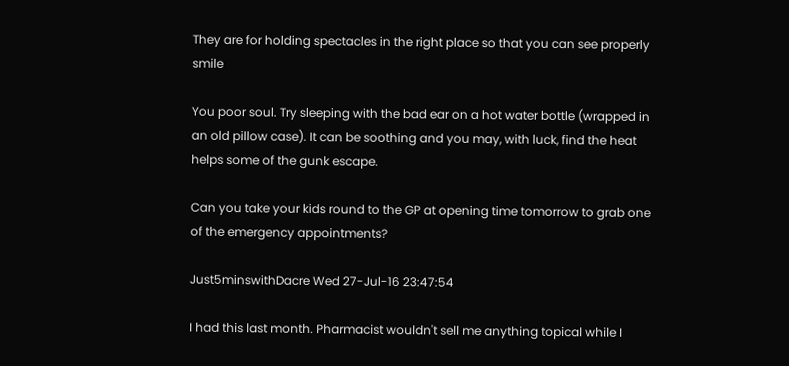They are for holding spectacles in the right place so that you can see properly smile

You poor soul. Try sleeping with the bad ear on a hot water bottle (wrapped in an old pillow case). It can be soothing and you may, with luck, find the heat helps some of the gunk escape.

Can you take your kids round to the GP at opening time tomorrow to grab one of the emergency appointments?

Just5minswithDacre Wed 27-Jul-16 23:47:54

I had this last month. Pharmacist wouldn't sell me anything topical while I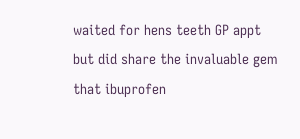waited for hens teeth GP appt but did share the invaluable gem that ibuprofen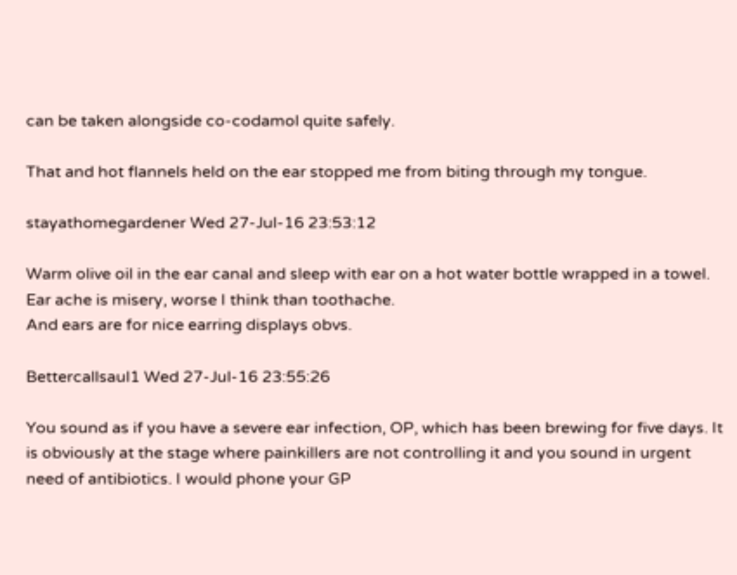can be taken alongside co-codamol quite safely.

That and hot flannels held on the ear stopped me from biting through my tongue.

stayathomegardener Wed 27-Jul-16 23:53:12

Warm olive oil in the ear canal and sleep with ear on a hot water bottle wrapped in a towel.
Ear ache is misery, worse I think than toothache.
And ears are for nice earring displays obvs.

Bettercallsaul1 Wed 27-Jul-16 23:55:26

You sound as if you have a severe ear infection, OP, which has been brewing for five days. It is obviously at the stage where painkillers are not controlling it and you sound in urgent need of antibiotics. I would phone your GP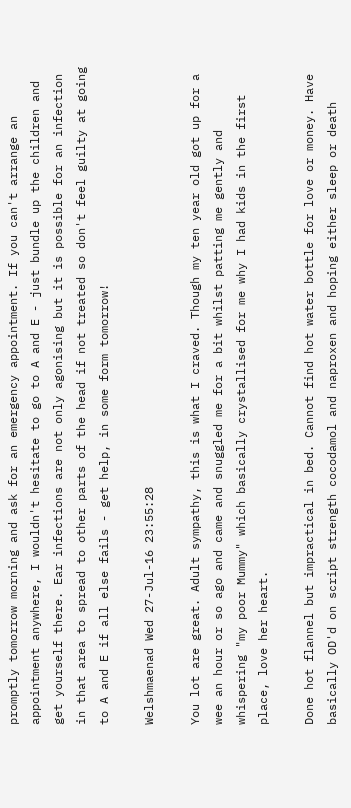promptly tomorrow morning and ask for an emergency appointment. If you can't arrange an appointment anywhere, I wouldn't hesitate to go to A and E - just bundle up the children and get yourself there. Ear infections are not only agonising but it is possible for an infection in that area to spread to other parts of the head if not treated so don't feel guilty at going to A and E if all else fails - get help, in some form tomorrow!

Welshmaenad Wed 27-Jul-16 23:55:28

You lot are great. Adult sympathy, this is what I craved. Though my ten year old got up for a wee an hour or so ago and came and snuggled me for a bit whilst patting me gently and whispering "my poor Mummy" which basically crystallised for me why I had kids in the first place, love her heart.

Done hot flannel but impractical in bed. Cannot find hot water bottle for love or money. Have basically OD'd on script strength cocodamol and naproxen and hoping either sleep or death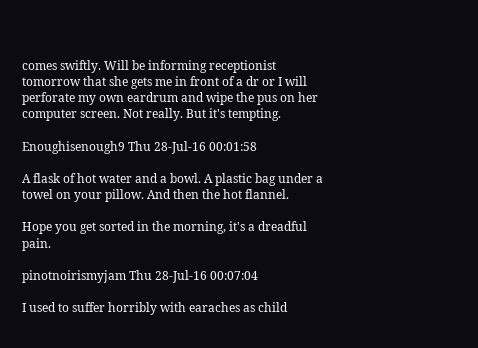comes swiftly. Will be informing receptionist tomorrow that she gets me in front of a dr or I will perforate my own eardrum and wipe the pus on her computer screen. Not really. But it's tempting.

Enoughisenough9 Thu 28-Jul-16 00:01:58

A flask of hot water and a bowl. A plastic bag under a towel on your pillow. And then the hot flannel.

Hope you get sorted in the morning, it's a dreadful pain.

pinotnoirismyjam Thu 28-Jul-16 00:07:04

I used to suffer horribly with earaches as child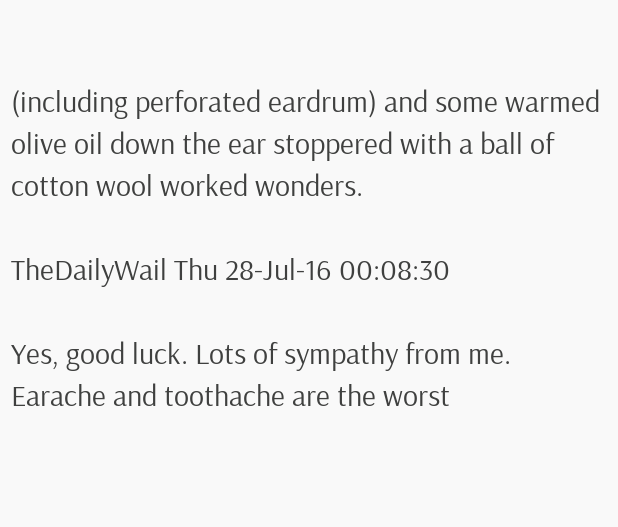(including perforated eardrum) and some warmed olive oil down the ear stoppered with a ball of cotton wool worked wonders.

TheDailyWail Thu 28-Jul-16 00:08:30

Yes, good luck. Lots of sympathy from me. Earache and toothache are the worst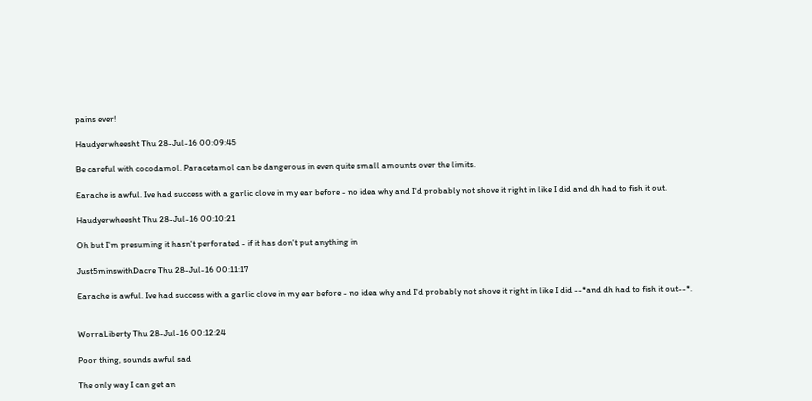pains ever!

Haudyerwheesht Thu 28-Jul-16 00:09:45

Be careful with cocodamol. Paracetamol can be dangerous in even quite small amounts over the limits.

Earache is awful. Ive had success with a garlic clove in my ear before - no idea why and I'd probably not shove it right in like I did and dh had to fish it out.

Haudyerwheesht Thu 28-Jul-16 00:10:21

Oh but I'm presuming it hasn't perforated - if it has don't put anything in

Just5minswithDacre Thu 28-Jul-16 00:11:17

Earache is awful. Ive had success with a garlic clove in my ear before - no idea why and I'd probably not shove it right in like I did --*and dh had to fish it out--*.


WorraLiberty Thu 28-Jul-16 00:12:24

Poor thing, sounds awful sad

The only way I can get an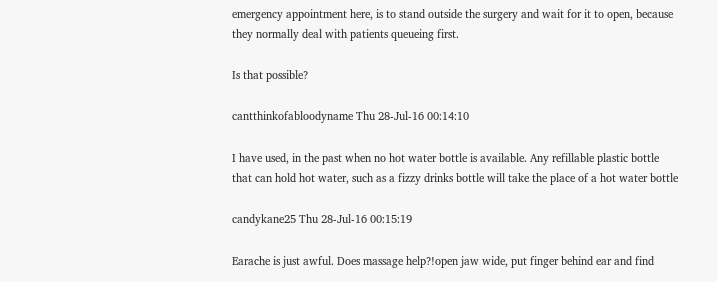emergency appointment here, is to stand outside the surgery and wait for it to open, because they normally deal with patients queueing first.

Is that possible?

cantthinkofabloodyname Thu 28-Jul-16 00:14:10

I have used, in the past when no hot water bottle is available. Any refillable plastic bottle that can hold hot water, such as a fizzy drinks bottle will take the place of a hot water bottle

candykane25 Thu 28-Jul-16 00:15:19

Earache is just awful. Does massage help?!open jaw wide, put finger behind ear and find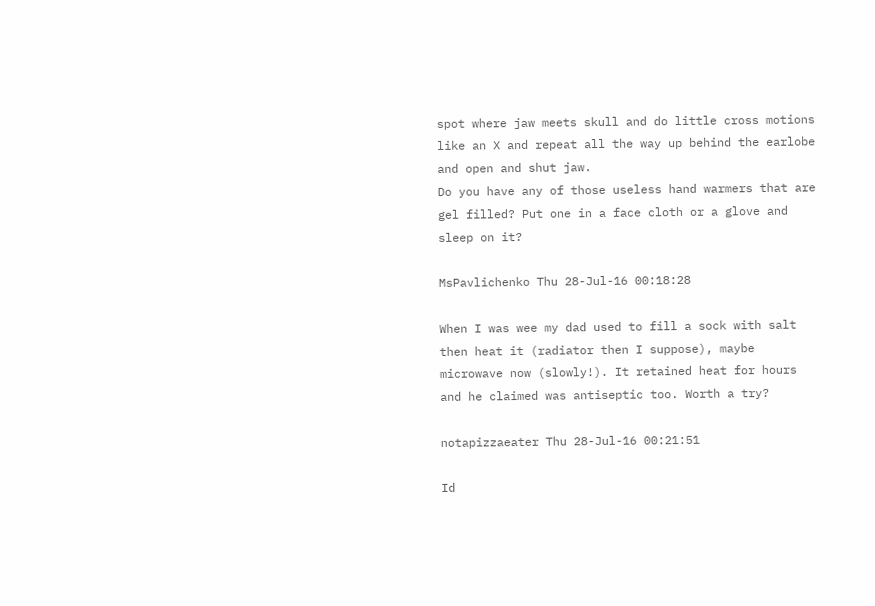spot where jaw meets skull and do little cross motions like an X and repeat all the way up behind the earlobe and open and shut jaw.
Do you have any of those useless hand warmers that are gel filled? Put one in a face cloth or a glove and sleep on it?

MsPavlichenko Thu 28-Jul-16 00:18:28

When I was wee my dad used to fill a sock with salt then heat it (radiator then I suppose), maybe microwave now (slowly!). It retained heat for hours and he claimed was antiseptic too. Worth a try?

notapizzaeater Thu 28-Jul-16 00:21:51

Id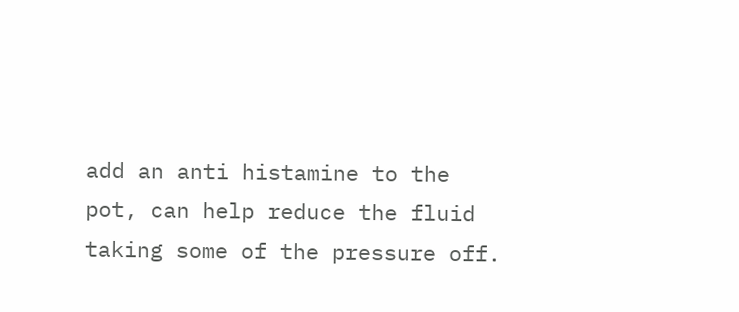add an anti histamine to the pot, can help reduce the fluid taking some of the pressure off.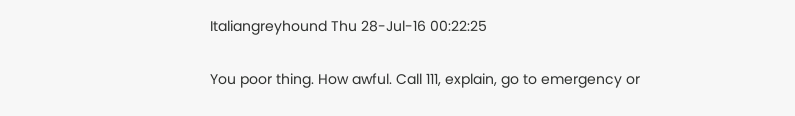Italiangreyhound Thu 28-Jul-16 00:22:25

You poor thing. How awful. Call 111, explain, go to emergency or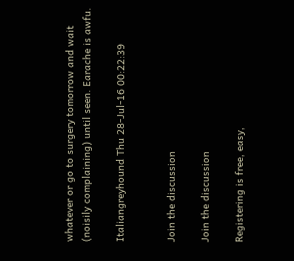whatever or go to surgery tomorrow and wait (noisily complaining) until seen. Earache is awfu.

Italiangreyhound Thu 28-Jul-16 00:22:39


Join the discussion

Join the discussion

Registering is free, easy,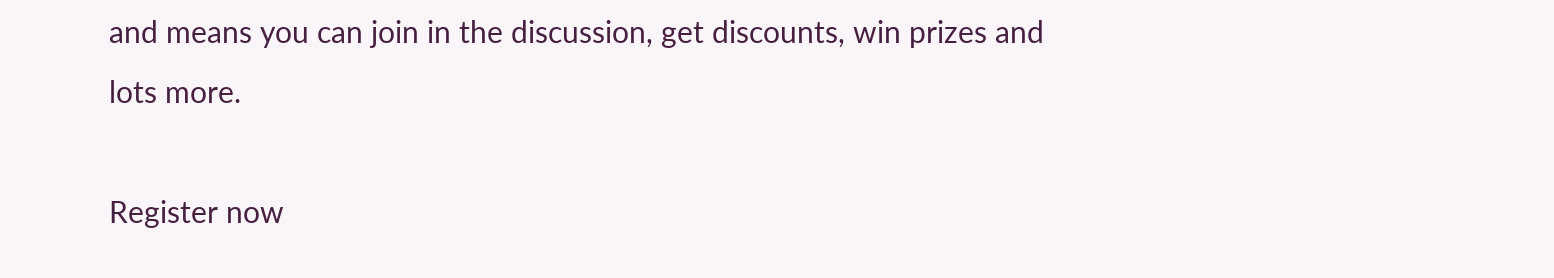and means you can join in the discussion, get discounts, win prizes and lots more.

Register now